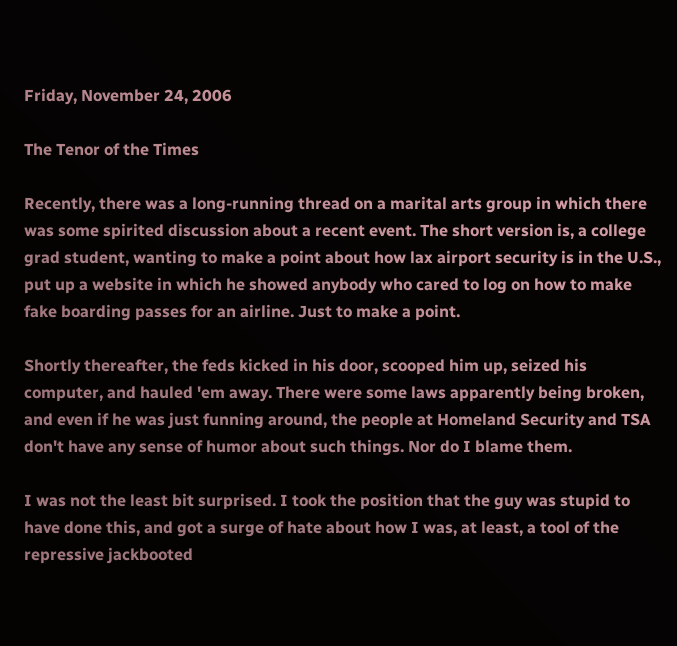Friday, November 24, 2006

The Tenor of the Times

Recently, there was a long-running thread on a marital arts group in which there was some spirited discussion about a recent event. The short version is, a college grad student, wanting to make a point about how lax airport security is in the U.S., put up a website in which he showed anybody who cared to log on how to make fake boarding passes for an airline. Just to make a point.

Shortly thereafter, the feds kicked in his door, scooped him up, seized his computer, and hauled 'em away. There were some laws apparently being broken, and even if he was just funning around, the people at Homeland Security and TSA don't have any sense of humor about such things. Nor do I blame them.

I was not the least bit surprised. I took the position that the guy was stupid to have done this, and got a surge of hate about how I was, at least, a tool of the repressive jackbooted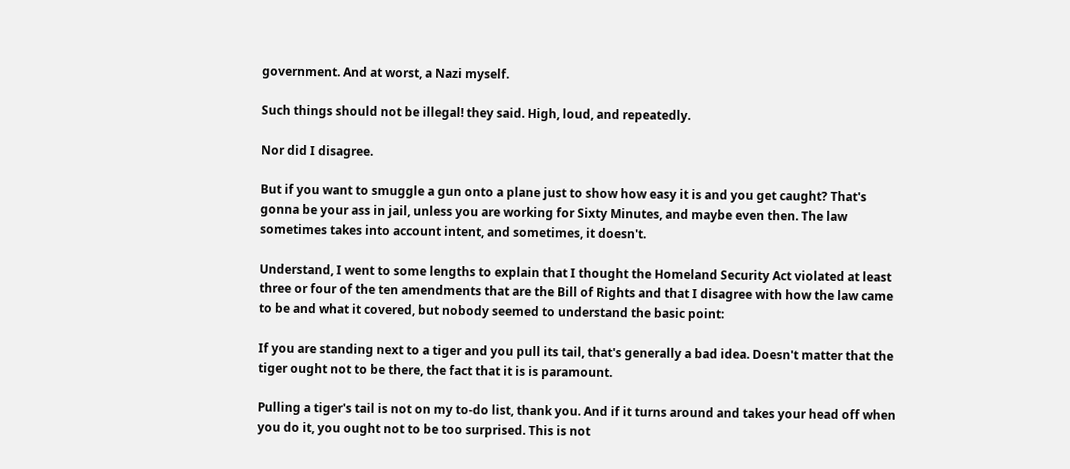government. And at worst, a Nazi myself.

Such things should not be illegal! they said. High, loud, and repeatedly.

Nor did I disagree.

But if you want to smuggle a gun onto a plane just to show how easy it is and you get caught? That's gonna be your ass in jail, unless you are working for Sixty Minutes, and maybe even then. The law sometimes takes into account intent, and sometimes, it doesn't.

Understand, I went to some lengths to explain that I thought the Homeland Security Act violated at least three or four of the ten amendments that are the Bill of Rights and that I disagree with how the law came to be and what it covered, but nobody seemed to understand the basic point:

If you are standing next to a tiger and you pull its tail, that's generally a bad idea. Doesn't matter that the tiger ought not to be there, the fact that it is is paramount.

Pulling a tiger's tail is not on my to-do list, thank you. And if it turns around and takes your head off when you do it, you ought not to be too surprised. This is not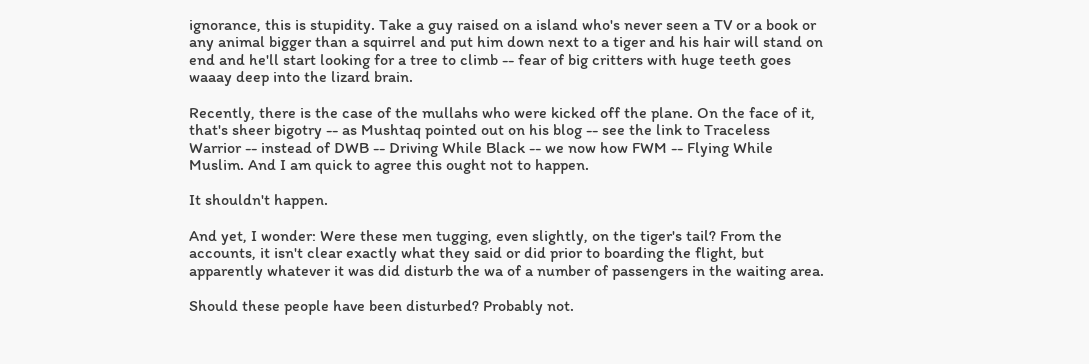ignorance, this is stupidity. Take a guy raised on a island who's never seen a TV or a book or any animal bigger than a squirrel and put him down next to a tiger and his hair will stand on end and he'll start looking for a tree to climb -- fear of big critters with huge teeth goes waaay deep into the lizard brain.

Recently, there is the case of the mullahs who were kicked off the plane. On the face of it, that's sheer bigotry -- as Mushtaq pointed out on his blog -- see the link to Traceless Warrior -- instead of DWB -- Driving While Black -- we now how FWM -- Flying While Muslim. And I am quick to agree this ought not to happen.

It shouldn't happen.

And yet, I wonder: Were these men tugging, even slightly, on the tiger's tail? From the accounts, it isn't clear exactly what they said or did prior to boarding the flight, but apparently whatever it was did disturb the wa of a number of passengers in the waiting area.

Should these people have been disturbed? Probably not.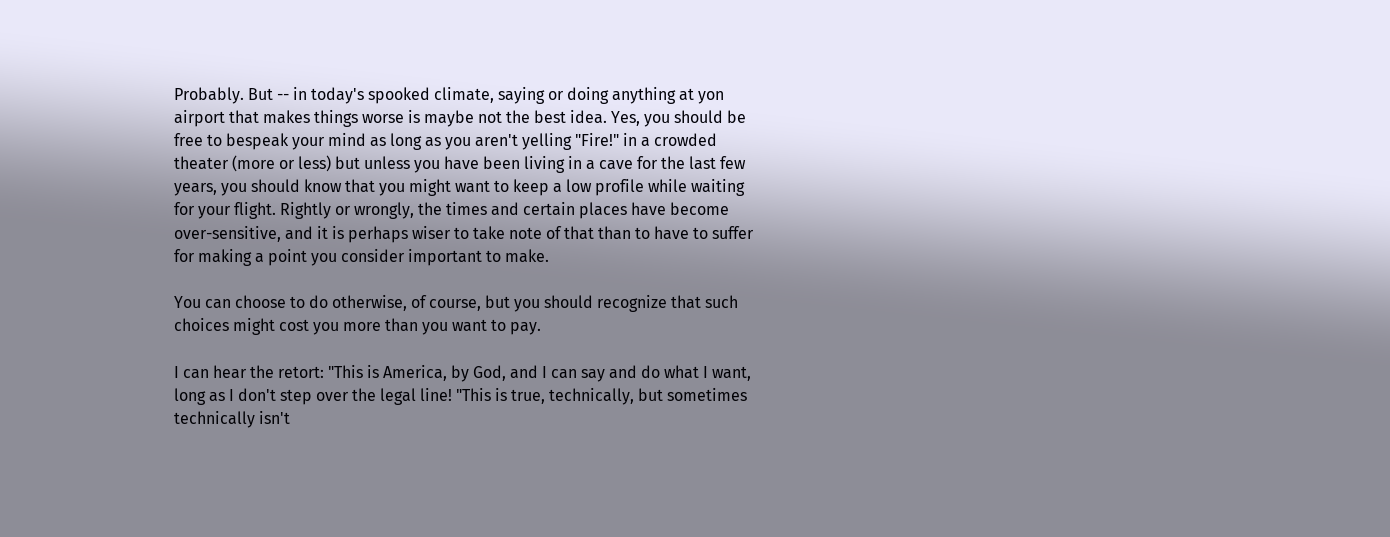Probably. But -- in today's spooked climate, saying or doing anything at yon airport that makes things worse is maybe not the best idea. Yes, you should be free to bespeak your mind as long as you aren't yelling "Fire!" in a crowded theater (more or less) but unless you have been living in a cave for the last few years, you should know that you might want to keep a low profile while waiting for your flight. Rightly or wrongly, the times and certain places have become over-sensitive, and it is perhaps wiser to take note of that than to have to suffer for making a point you consider important to make.

You can choose to do otherwise, of course, but you should recognize that such choices might cost you more than you want to pay.

I can hear the retort: "This is America, by God, and I can say and do what I want, long as I don't step over the legal line! "This is true, technically, but sometimes technically isn't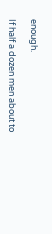enough.

If half a dozen men about to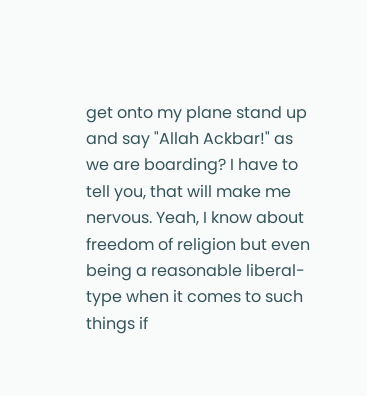get onto my plane stand up and say "Allah Ackbar!" as we are boarding? I have to tell you, that will make me nervous. Yeah, I know about freedom of religion but even being a reasonable liberal-type when it comes to such things if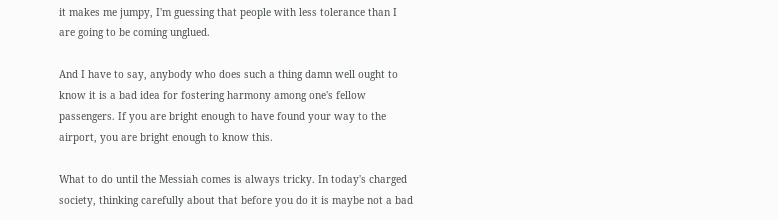it makes me jumpy, I'm guessing that people with less tolerance than I are going to be coming unglued.

And I have to say, anybody who does such a thing damn well ought to know it is a bad idea for fostering harmony among one's fellow passengers. If you are bright enough to have found your way to the airport, you are bright enough to know this.

What to do until the Messiah comes is always tricky. In today's charged society, thinking carefully about that before you do it is maybe not a bad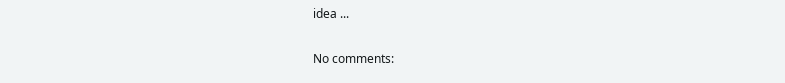idea ...

No comments: